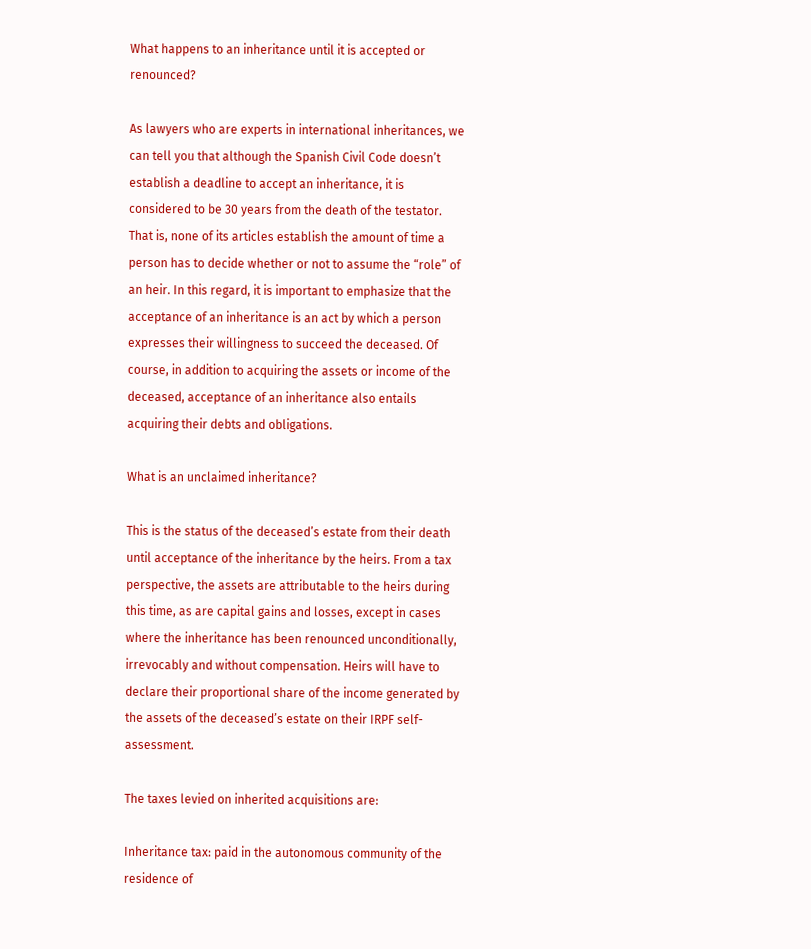What happens to an inheritance until it is accepted or renounced?

As lawyers who are experts in international inheritances, we can tell you that although the Spanish Civil Code doesn’t establish a deadline to accept an inheritance, it is considered to be 30 years from the death of the testator. That is, none of its articles establish the amount of time a person has to decide whether or not to assume the “role” of an heir. In this regard, it is important to emphasize that the acceptance of an inheritance is an act by which a person expresses their willingness to succeed the deceased. Of course, in addition to acquiring the assets or income of the deceased, acceptance of an inheritance also entails acquiring their debts and obligations.

What is an unclaimed inheritance?

This is the status of the deceased’s estate from their death until acceptance of the inheritance by the heirs. From a tax perspective, the assets are attributable to the heirs during this time, as are capital gains and losses, except in cases where the inheritance has been renounced unconditionally, irrevocably and without compensation. Heirs will have to declare their proportional share of the income generated by the assets of the deceased’s estate on their IRPF self-assessment.

The taxes levied on inherited acquisitions are:

Inheritance tax: paid in the autonomous community of the residence of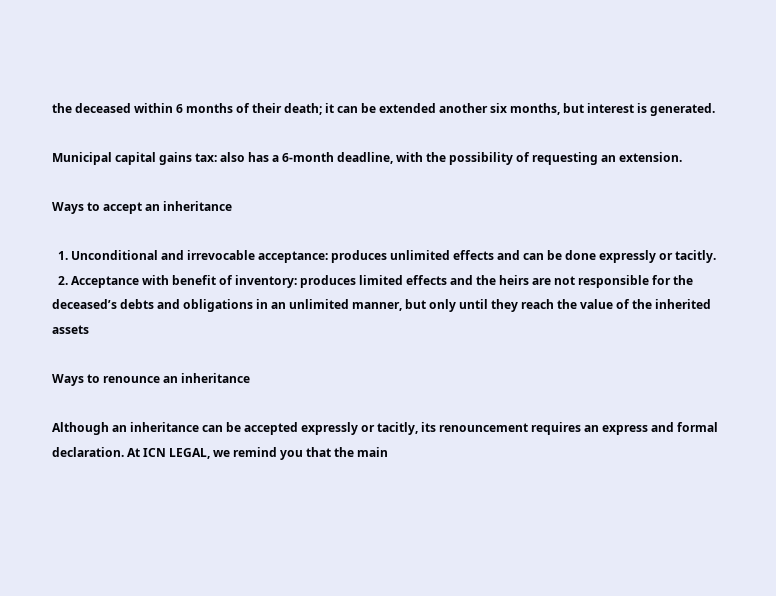the deceased within 6 months of their death; it can be extended another six months, but interest is generated.

Municipal capital gains tax: also has a 6-month deadline, with the possibility of requesting an extension.

Ways to accept an inheritance

  1. Unconditional and irrevocable acceptance: produces unlimited effects and can be done expressly or tacitly.
  2. Acceptance with benefit of inventory: produces limited effects and the heirs are not responsible for the deceased’s debts and obligations in an unlimited manner, but only until they reach the value of the inherited assets

Ways to renounce an inheritance

Although an inheritance can be accepted expressly or tacitly, its renouncement requires an express and formal declaration. At ICN LEGAL, we remind you that the main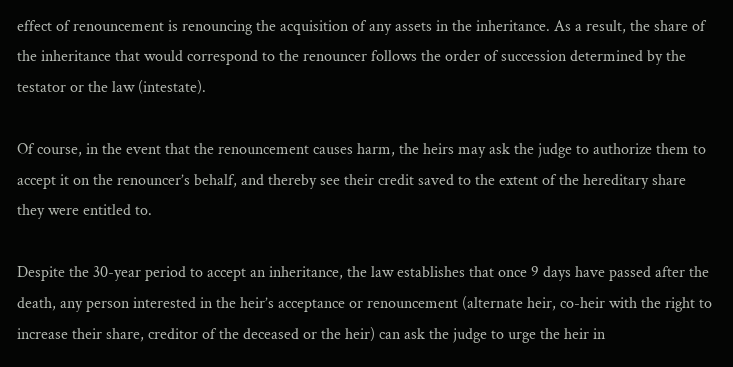effect of renouncement is renouncing the acquisition of any assets in the inheritance. As a result, the share of the inheritance that would correspond to the renouncer follows the order of succession determined by the testator or the law (intestate).

Of course, in the event that the renouncement causes harm, the heirs may ask the judge to authorize them to accept it on the renouncer’s behalf, and thereby see their credit saved to the extent of the hereditary share they were entitled to.

Despite the 30-year period to accept an inheritance, the law establishes that once 9 days have passed after the death, any person interested in the heir’s acceptance or renouncement (alternate heir, co-heir with the right to increase their share, creditor of the deceased or the heir) can ask the judge to urge the heir in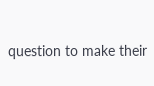question to make their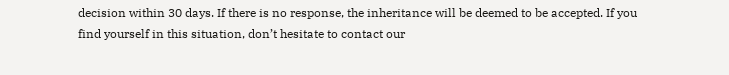decision within 30 days. If there is no response, the inheritance will be deemed to be accepted. If you find yourself in this situation, don’t hesitate to contact our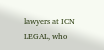lawyers at ICN LEGAL, who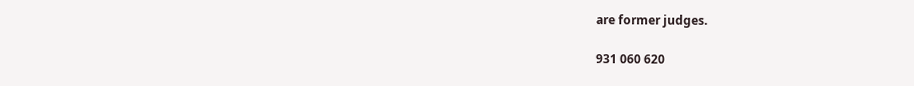are former judges.

931 060 620